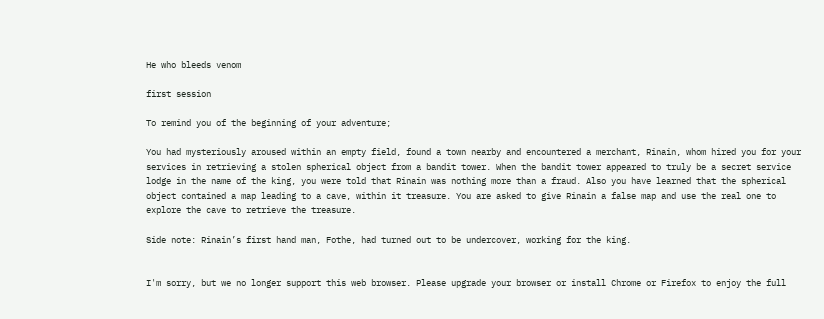He who bleeds venom

first session

To remind you of the beginning of your adventure;

You had mysteriously aroused within an empty field, found a town nearby and encountered a merchant, Rinain, whom hired you for your services in retrieving a stolen spherical object from a bandit tower. When the bandit tower appeared to truly be a secret service lodge in the name of the king, you were told that Rinain was nothing more than a fraud. Also you have learned that the spherical object contained a map leading to a cave, within it treasure. You are asked to give Rinain a false map and use the real one to explore the cave to retrieve the treasure.

Side note: Rinain’s first hand man, Fothe, had turned out to be undercover, working for the king.


I'm sorry, but we no longer support this web browser. Please upgrade your browser or install Chrome or Firefox to enjoy the full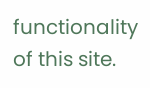functionality of this site.